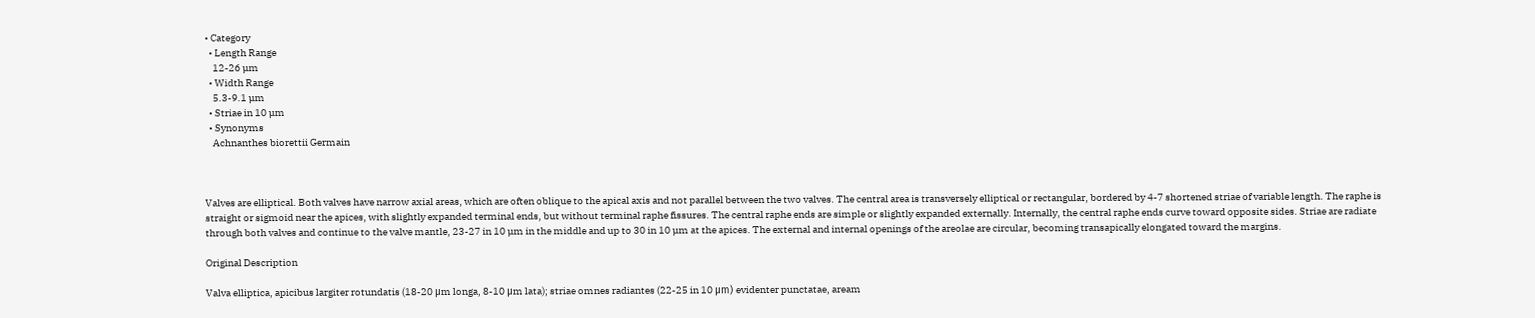• Category
  • Length Range
    12-26 µm
  • Width Range
    5.3-9.1 µm
  • Striae in 10 µm
  • Synonyms
    Achnanthes biorettii Germain



Valves are elliptical. Both valves have narrow axial areas, which are often oblique to the apical axis and not parallel between the two valves. The central area is transversely elliptical or rectangular, bordered by 4-7 shortened striae of variable length. The raphe is straight or sigmoid near the apices, with slightly expanded terminal ends, but without terminal raphe fissures. The central raphe ends are simple or slightly expanded externally. Internally, the central raphe ends curve toward opposite sides. Striae are radiate through both valves and continue to the valve mantle, 23-27 in 10 µm in the middle and up to 30 in 10 µm at the apices. The external and internal openings of the areolae are circular, becoming transapically elongated toward the margins.

Original Description

Valva elliptica, apicibus largiter rotundatis (18-20 μm longa, 8-10 μm lata); striae omnes radiantes (22-25 in 10 μm) evidenter punctatae, aream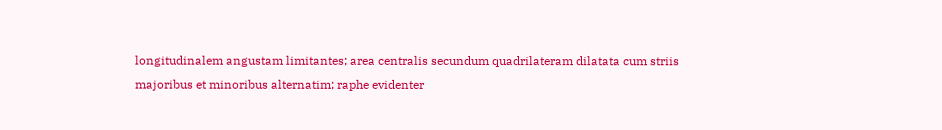longitudinalem angustam limitantes; area centralis secundum quadrilateram dilatata cum striis majoribus et minoribus alternatim; raphe evidenter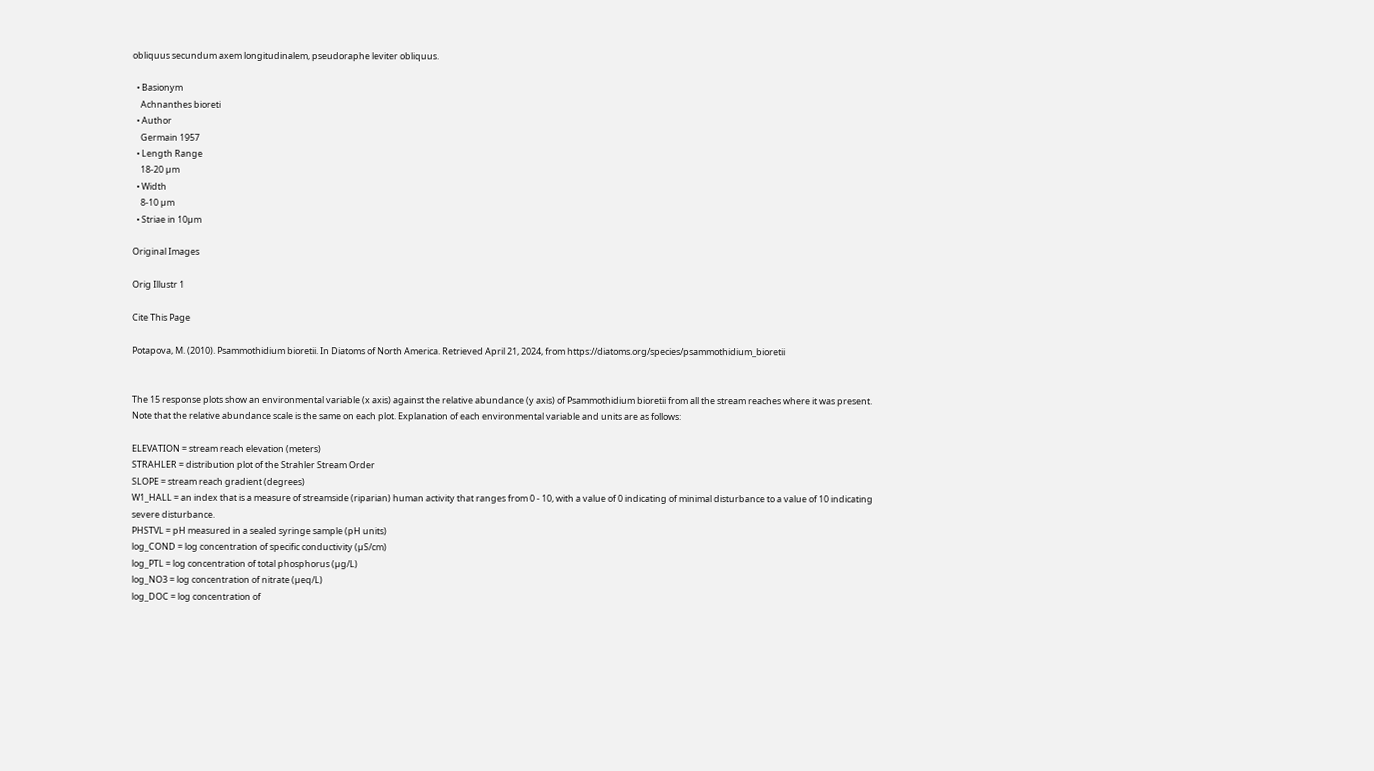obliquus secundum axem longitudinalem, pseudoraphe leviter obliquus.

  • Basionym
    Achnanthes bioreti
  • Author
    Germain 1957
  • Length Range
    18-20 µm
  • Width
    8-10 µm
  • Striae in 10µm

Original Images

Orig Illustr 1

Cite This Page

Potapova, M. (2010). Psammothidium bioretii. In Diatoms of North America. Retrieved April 21, 2024, from https://diatoms.org/species/psammothidium_bioretii


The 15 response plots show an environmental variable (x axis) against the relative abundance (y axis) of Psammothidium bioretii from all the stream reaches where it was present. Note that the relative abundance scale is the same on each plot. Explanation of each environmental variable and units are as follows:

ELEVATION = stream reach elevation (meters)
STRAHLER = distribution plot of the Strahler Stream Order
SLOPE = stream reach gradient (degrees)
W1_HALL = an index that is a measure of streamside (riparian) human activity that ranges from 0 - 10, with a value of 0 indicating of minimal disturbance to a value of 10 indicating severe disturbance.
PHSTVL = pH measured in a sealed syringe sample (pH units)
log_COND = log concentration of specific conductivity (µS/cm)
log_PTL = log concentration of total phosphorus (µg/L)
log_NO3 = log concentration of nitrate (µeq/L)
log_DOC = log concentration of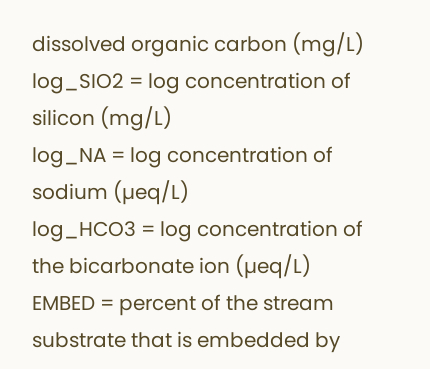dissolved organic carbon (mg/L)
log_SIO2 = log concentration of silicon (mg/L)
log_NA = log concentration of sodium (µeq/L)
log_HCO3 = log concentration of the bicarbonate ion (µeq/L)
EMBED = percent of the stream substrate that is embedded by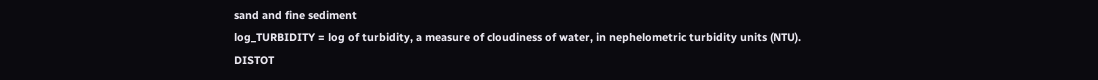sand and fine sediment
log_TURBIDITY = log of turbidity, a measure of cloudiness of water, in nephelometric turbidity units (NTU).
DISTOT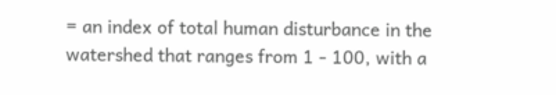= an index of total human disturbance in the watershed that ranges from 1 - 100, with a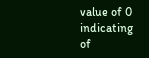value of 0 indicating of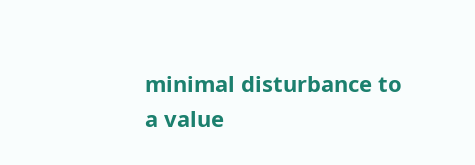minimal disturbance to a value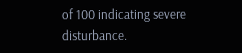of 100 indicating severe disturbance.